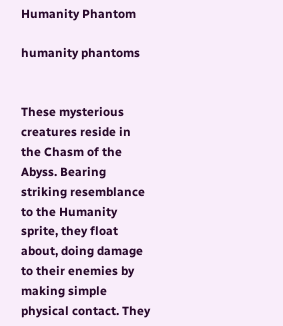Humanity Phantom

humanity phantoms


These mysterious creatures reside in the Chasm of the Abyss. Bearing striking resemblance to the Humanity sprite, they float about, doing damage to their enemies by making simple physical contact. They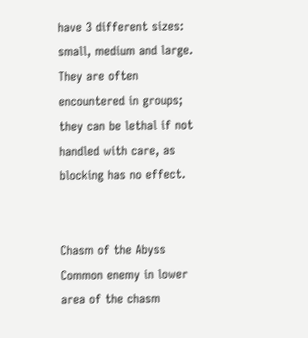have 3 different sizes: small, medium and large. They are often encountered in groups; they can be lethal if not handled with care, as blocking has no effect.


Chasm of the Abyss
Common enemy in lower area of the chasm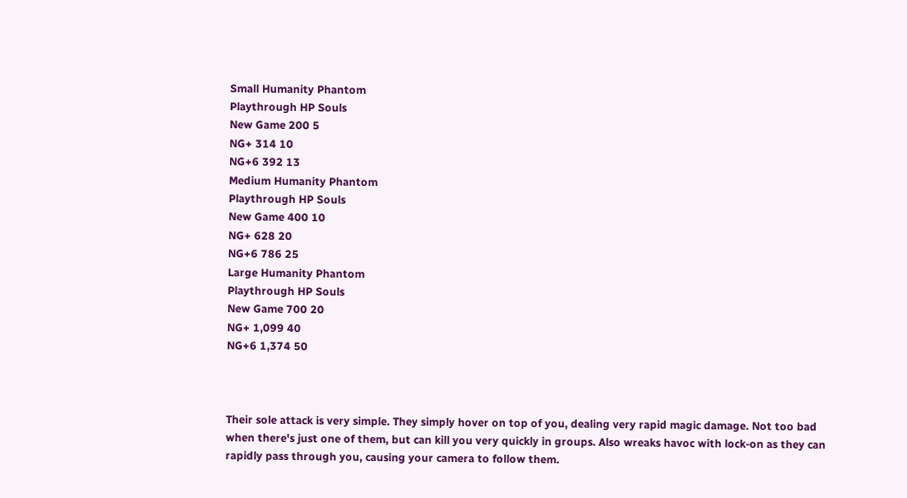Small Humanity Phantom
Playthrough HP Souls
New Game 200 5
NG+ 314 10
NG+6 392 13
Medium Humanity Phantom
Playthrough HP Souls
New Game 400 10
NG+ 628 20
NG+6 786 25
Large Humanity Phantom
Playthrough HP Souls
New Game 700 20
NG+ 1,099 40
NG+6 1,374 50



Their sole attack is very simple. They simply hover on top of you, dealing very rapid magic damage. Not too bad when there's just one of them, but can kill you very quickly in groups. Also wreaks havoc with lock-on as they can rapidly pass through you, causing your camera to follow them.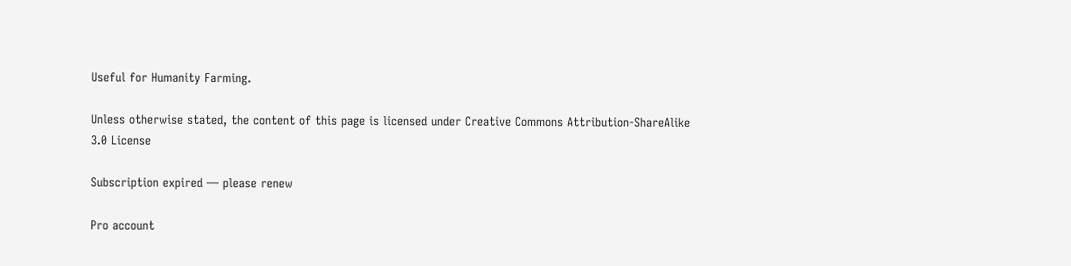Useful for Humanity Farming.

Unless otherwise stated, the content of this page is licensed under Creative Commons Attribution-ShareAlike 3.0 License

Subscription expired — please renew

Pro account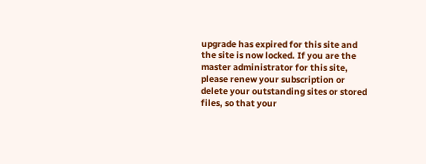upgrade has expired for this site and the site is now locked. If you are the master administrator for this site, please renew your subscription or delete your outstanding sites or stored files, so that your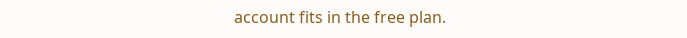account fits in the free plan.